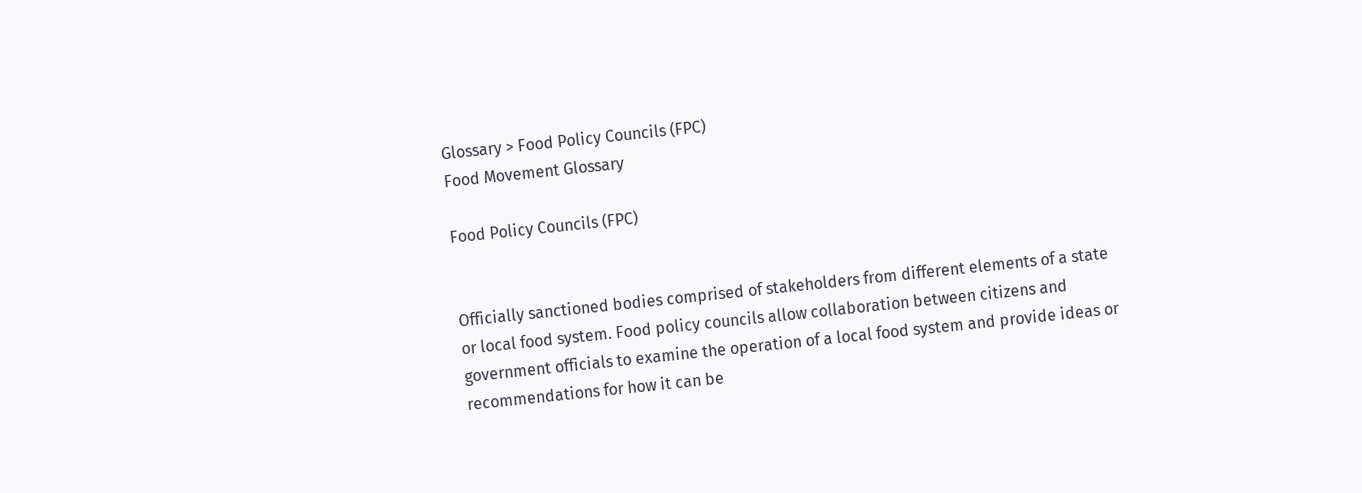Glossary > Food Policy Councils (FPC)
Food Movement Glossary

Food Policy Councils (FPC)


Officially sanctioned bodies comprised of stakeholders from different elements of a state or local food system. Food policy councils allow collaboration between citizens and government officials to examine the operation of a local food system and provide ideas or recommendations for how it can be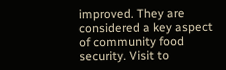improved. They are considered a key aspect of community food security. Visit to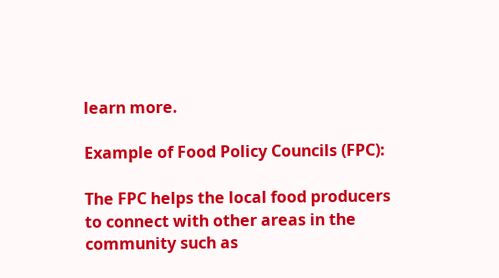learn more.

Example of Food Policy Councils (FPC):

The FPC helps the local food producers to connect with other areas in the community such as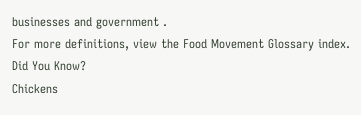businesses and government .
For more definitions, view the Food Movement Glossary index.
Did You Know?
Chickens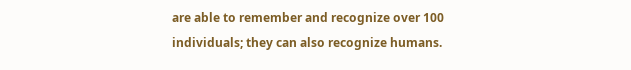are able to remember and recognize over 100 individuals; they can also recognize humans.